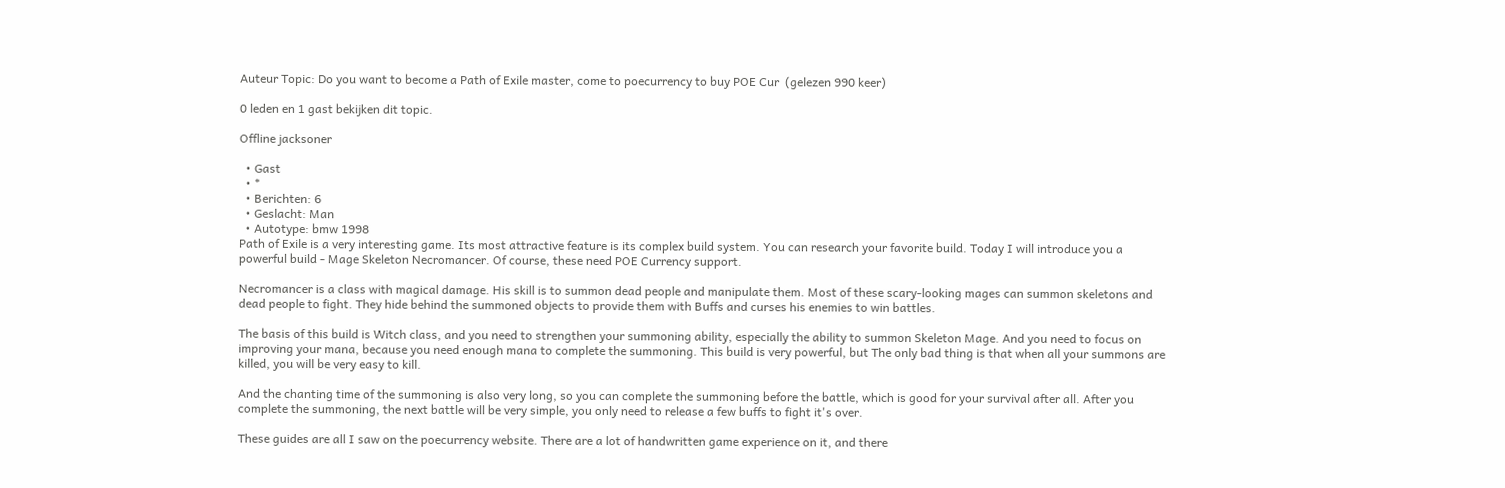Auteur Topic: Do you want to become a Path of Exile master, come to poecurrency to buy POE Cur  (gelezen 990 keer)

0 leden en 1 gast bekijken dit topic.

Offline jacksoner

  • Gast
  • *
  • Berichten: 6
  • Geslacht: Man
  • Autotype: bmw 1998
Path of Exile is a very interesting game. Its most attractive feature is its complex build system. You can research your favorite build. Today I will introduce you a powerful build - Mage Skeleton Necromancer. Of course, these need POE Currency support.

Necromancer is a class with magical damage. His skill is to summon dead people and manipulate them. Most of these scary-looking mages can summon skeletons and dead people to fight. They hide behind the summoned objects to provide them with Buffs and curses his enemies to win battles.

The basis of this build is Witch class, and you need to strengthen your summoning ability, especially the ability to summon Skeleton Mage. And you need to focus on improving your mana, because you need enough mana to complete the summoning. This build is very powerful, but The only bad thing is that when all your summons are killed, you will be very easy to kill.

And the chanting time of the summoning is also very long, so you can complete the summoning before the battle, which is good for your survival after all. After you complete the summoning, the next battle will be very simple, you only need to release a few buffs to fight it's over.

These guides are all I saw on the poecurrency website. There are a lot of handwritten game experience on it, and there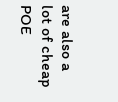are also a lot of cheap POE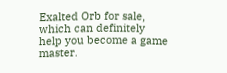Exalted Orb for sale, which can definitely help you become a game master.